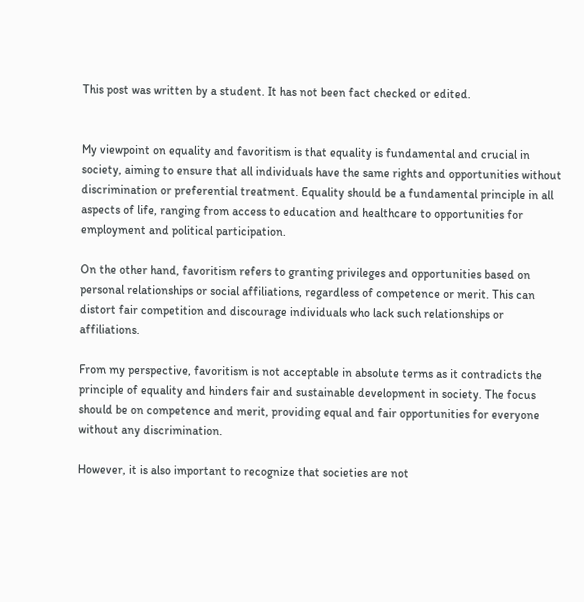This post was written by a student. It has not been fact checked or edited.


My viewpoint on equality and favoritism is that equality is fundamental and crucial in society, aiming to ensure that all individuals have the same rights and opportunities without discrimination or preferential treatment. Equality should be a fundamental principle in all aspects of life, ranging from access to education and healthcare to opportunities for employment and political participation.

On the other hand, favoritism refers to granting privileges and opportunities based on personal relationships or social affiliations, regardless of competence or merit. This can distort fair competition and discourage individuals who lack such relationships or affiliations.

From my perspective, favoritism is not acceptable in absolute terms as it contradicts the principle of equality and hinders fair and sustainable development in society. The focus should be on competence and merit, providing equal and fair opportunities for everyone without any discrimination.

However, it is also important to recognize that societies are not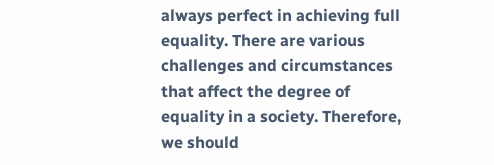always perfect in achieving full equality. There are various challenges and circumstances that affect the degree of equality in a society. Therefore, we should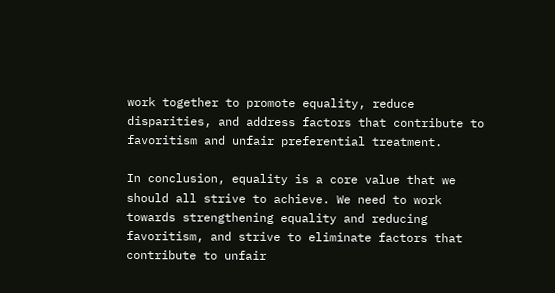work together to promote equality, reduce disparities, and address factors that contribute to favoritism and unfair preferential treatment.

In conclusion, equality is a core value that we should all strive to achieve. We need to work towards strengthening equality and reducing favoritism, and strive to eliminate factors that contribute to unfair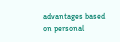advantages based on personal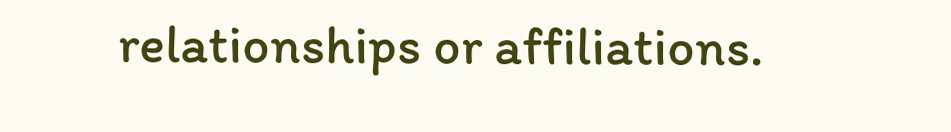relationships or affiliations.